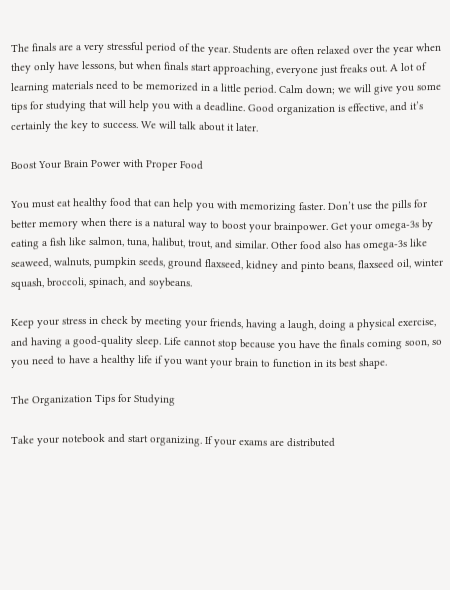The finals are a very stressful period of the year. Students are often relaxed over the year when they only have lessons, but when finals start approaching, everyone just freaks out. A lot of learning materials need to be memorized in a little period. Calm down; we will give you some tips for studying that will help you with a deadline. Good organization is effective, and it’s certainly the key to success. We will talk about it later.

Boost Your Brain Power with Proper Food

You must eat healthy food that can help you with memorizing faster. Don’t use the pills for better memory when there is a natural way to boost your brainpower. Get your omega-3s by eating a fish like salmon, tuna, halibut, trout, and similar. Other food also has omega-3s like seaweed, walnuts, pumpkin seeds, ground flaxseed, kidney and pinto beans, flaxseed oil, winter squash, broccoli, spinach, and soybeans.

Keep your stress in check by meeting your friends, having a laugh, doing a physical exercise, and having a good-quality sleep. Life cannot stop because you have the finals coming soon, so you need to have a healthy life if you want your brain to function in its best shape.

The Organization Tips for Studying

Take your notebook and start organizing. If your exams are distributed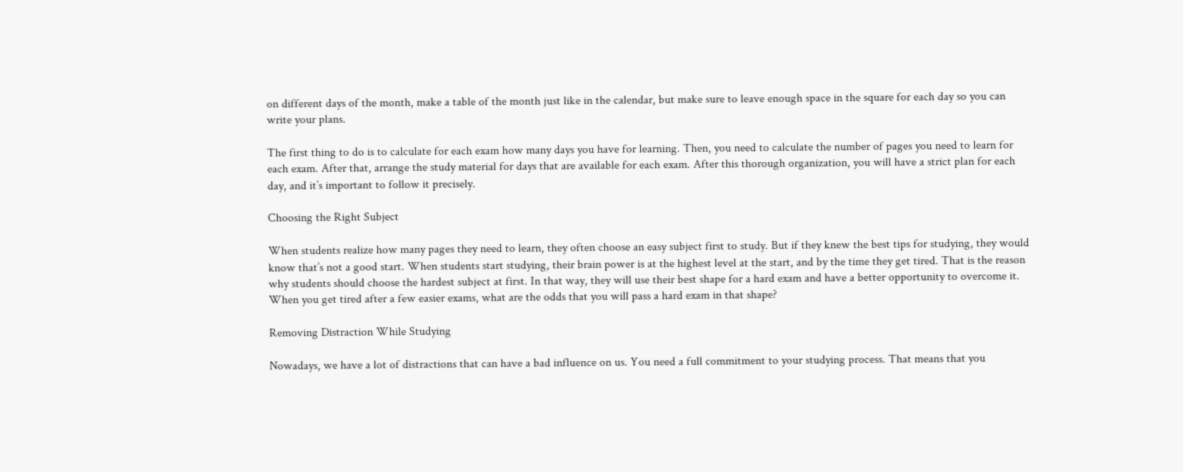on different days of the month, make a table of the month just like in the calendar, but make sure to leave enough space in the square for each day so you can write your plans.

The first thing to do is to calculate for each exam how many days you have for learning. Then, you need to calculate the number of pages you need to learn for each exam. After that, arrange the study material for days that are available for each exam. After this thorough organization, you will have a strict plan for each day, and it’s important to follow it precisely.

Choosing the Right Subject

When students realize how many pages they need to learn, they often choose an easy subject first to study. But if they knew the best tips for studying, they would know that’s not a good start. When students start studying, their brain power is at the highest level at the start, and by the time they get tired. That is the reason why students should choose the hardest subject at first. In that way, they will use their best shape for a hard exam and have a better opportunity to overcome it. When you get tired after a few easier exams, what are the odds that you will pass a hard exam in that shape?

Removing Distraction While Studying

Nowadays, we have a lot of distractions that can have a bad influence on us. You need a full commitment to your studying process. That means that you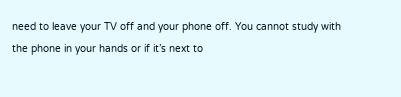need to leave your TV off and your phone off. You cannot study with the phone in your hands or if it’s next to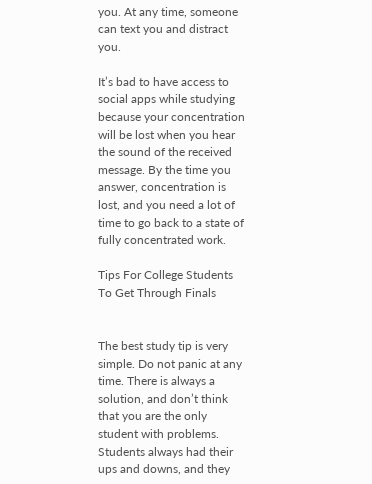you. At any time, someone can text you and distract you.

It’s bad to have access to social apps while studying because your concentration will be lost when you hear the sound of the received message. By the time you answer, concentration is lost, and you need a lot of time to go back to a state of fully concentrated work.

Tips For College Students To Get Through Finals


The best study tip is very simple. Do not panic at any time. There is always a solution, and don’t think that you are the only student with problems. Students always had their ups and downs, and they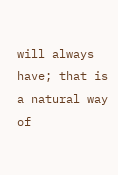will always have; that is a natural way of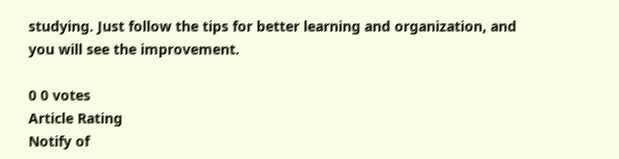studying. Just follow the tips for better learning and organization, and you will see the improvement.

0 0 votes
Article Rating
Notify of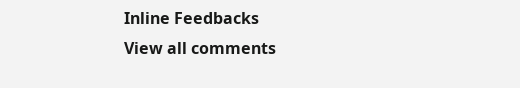Inline Feedbacks
View all comments